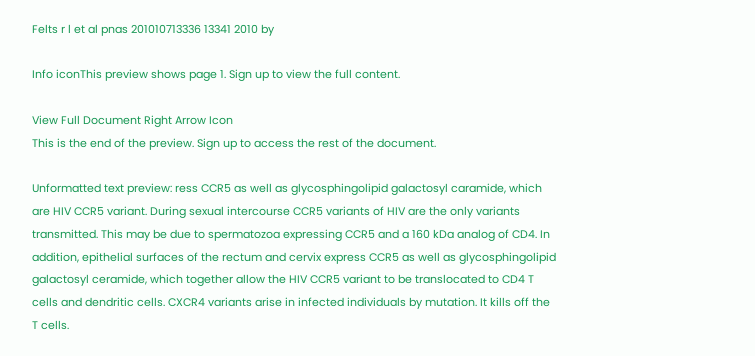Felts r l et al pnas 201010713336 13341 2010 by

Info iconThis preview shows page 1. Sign up to view the full content.

View Full Document Right Arrow Icon
This is the end of the preview. Sign up to access the rest of the document.

Unformatted text preview: ress CCR5 as well as glycosphingolipid galactosyl caramide, which are HIV CCR5 variant. During sexual intercourse CCR5 variants of HIV are the only variants transmitted. This may be due to spermatozoa expressing CCR5 and a 160 kDa analog of CD4. In addition, epithelial surfaces of the rectum and cervix express CCR5 as well as glycosphingolipid galactosyl ceramide, which together allow the HIV CCR5 variant to be translocated to CD4 T cells and dendritic cells. CXCR4 variants arise in infected individuals by mutation. It kills off the T cells.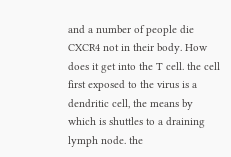and a number of people die CXCR4 not in their body. How does it get into the T cell. the cell first exposed to the virus is a dendritic cell, the means by which is shuttles to a draining lymph node. the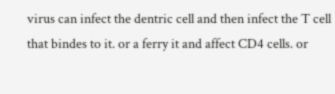virus can infect the dentric cell and then infect the T cell that bindes to it. or a ferry it and affect CD4 cells. or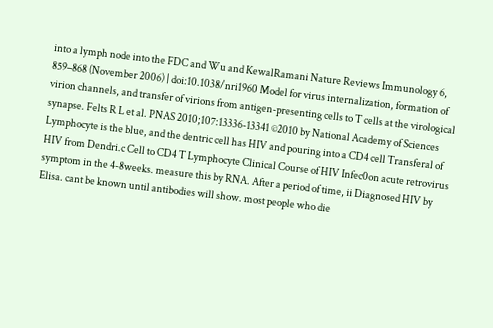into a lymph node into the FDC and Wu and KewalRamani Nature Reviews Immunology 6, 859–868 (November 2006) | doi:10.1038/nri1960 Model for virus internalization, formation of virion channels, and transfer of virions from antigen-presenting cells to T cells at the virological synapse. Felts R L et al. PNAS 2010;107:13336-13341 ©2010 by National Academy of Sciences Lymphocyte is the blue, and the dentric cell has HIV and pouring into a CD4 cell Transferal of HIV from Dendri.c Cell to CD4 T Lymphocyte Clinical Course of HIV Infec0on acute retrovirus symptom in the 4-8weeks. measure this by RNA. After a period of time, ii Diagnosed HIV by Elisa. cant be known until antibodies will show. most people who die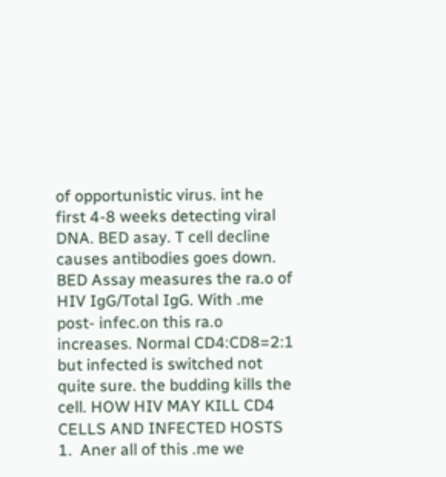of opportunistic virus. int he first 4-8 weeks detecting viral DNA. BED asay. T cell decline causes antibodies goes down. BED Assay measures the ra.o of HIV IgG/Total IgG. With .me post- infec.on this ra.o increases. Normal CD4:CD8=2:1 but infected is switched not quite sure. the budding kills the cell. HOW HIV MAY KILL CD4 CELLS AND INFECTED HOSTS 1.  Aner all of this .me we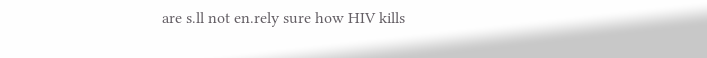are s.ll not en.rely sure how HIV kills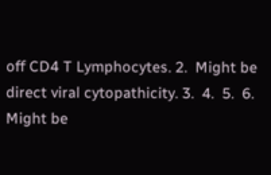off CD4 T Lymphocytes. 2.  Might be direct viral cytopathicity. 3.  4.  5.  6.  Might be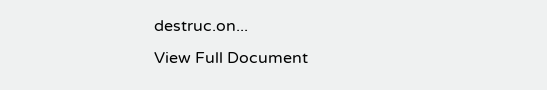destruc.on...
View Full Document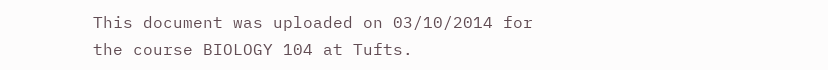This document was uploaded on 03/10/2014 for the course BIOLOGY 104 at Tufts.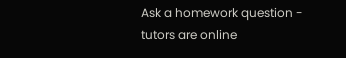Ask a homework question - tutors are online